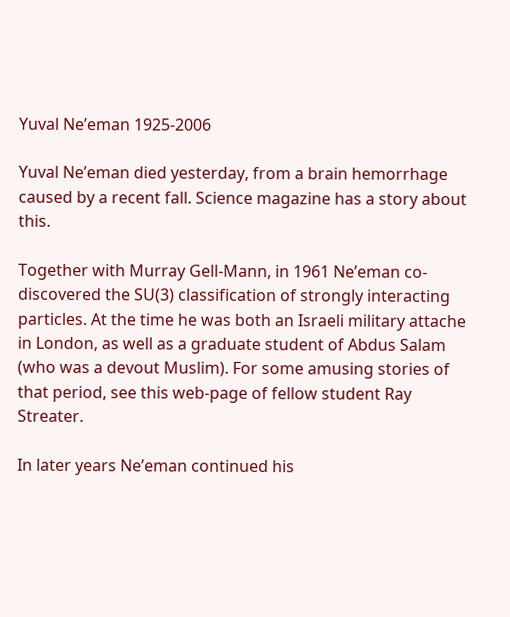Yuval Ne’eman 1925-2006

Yuval Ne’eman died yesterday, from a brain hemorrhage caused by a recent fall. Science magazine has a story about this.

Together with Murray Gell-Mann, in 1961 Ne’eman co-discovered the SU(3) classification of strongly interacting particles. At the time he was both an Israeli military attache in London, as well as a graduate student of Abdus Salam (who was a devout Muslim). For some amusing stories of that period, see this web-page of fellow student Ray Streater.

In later years Ne’eman continued his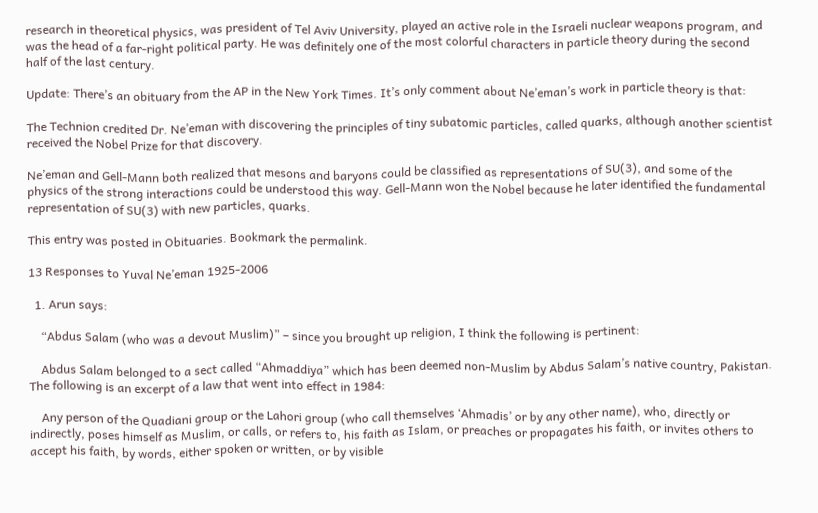research in theoretical physics, was president of Tel Aviv University, played an active role in the Israeli nuclear weapons program, and was the head of a far-right political party. He was definitely one of the most colorful characters in particle theory during the second half of the last century.

Update: There’s an obituary from the AP in the New York Times. It’s only comment about Ne’eman’s work in particle theory is that:

The Technion credited Dr. Ne’eman with discovering the principles of tiny subatomic particles, called quarks, although another scientist received the Nobel Prize for that discovery.

Ne’eman and Gell-Mann both realized that mesons and baryons could be classified as representations of SU(3), and some of the physics of the strong interactions could be understood this way. Gell-Mann won the Nobel because he later identified the fundamental representation of SU(3) with new particles, quarks.

This entry was posted in Obituaries. Bookmark the permalink.

13 Responses to Yuval Ne’eman 1925-2006

  1. Arun says:

    “Abdus Salam (who was a devout Muslim)” – since you brought up religion, I think the following is pertinent:

    Abdus Salam belonged to a sect called “Ahmaddiya” which has been deemed non-Muslim by Abdus Salam’s native country, Pakistan. The following is an excerpt of a law that went into effect in 1984:

    Any person of the Quadiani group or the Lahori group (who call themselves ‘Ahmadis’ or by any other name), who, directly or indirectly, poses himself as Muslim, or calls, or refers to, his faith as Islam, or preaches or propagates his faith, or invites others to accept his faith, by words, either spoken or written, or by visible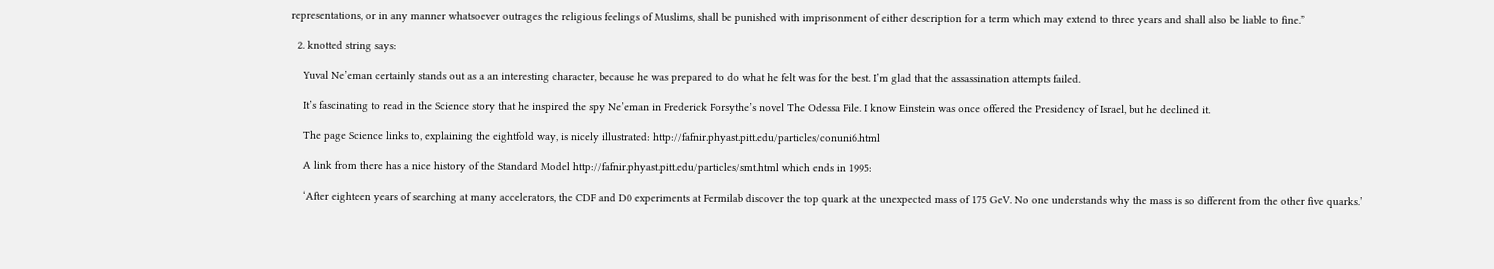representations, or in any manner whatsoever outrages the religious feelings of Muslims, shall be punished with imprisonment of either description for a term which may extend to three years and shall also be liable to fine.”

  2. knotted string says:

    Yuval Ne’eman certainly stands out as a an interesting character, because he was prepared to do what he felt was for the best. I’m glad that the assassination attempts failed.

    It’s fascinating to read in the Science story that he inspired the spy Ne’eman in Frederick Forsythe’s novel The Odessa File. I know Einstein was once offered the Presidency of Israel, but he declined it.

    The page Science links to, explaining the eightfold way, is nicely illustrated: http://fafnir.phyast.pitt.edu/particles/conuni6.html

    A link from there has a nice history of the Standard Model http://fafnir.phyast.pitt.edu/particles/smt.html which ends in 1995:

    ‘After eighteen years of searching at many accelerators, the CDF and D0 experiments at Fermilab discover the top quark at the unexpected mass of 175 GeV. No one understands why the mass is so different from the other five quarks.’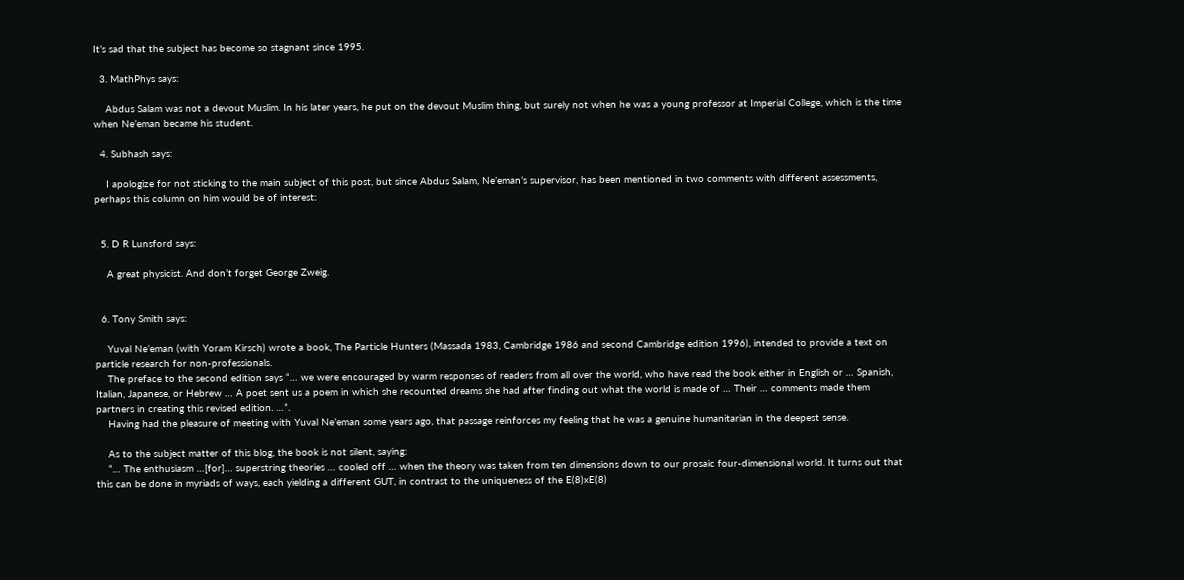It’s sad that the subject has become so stagnant since 1995.

  3. MathPhys says:

    Abdus Salam was not a devout Muslim. In his later years, he put on the devout Muslim thing, but surely not when he was a young professor at Imperial College, which is the time when Ne’eman became his student.

  4. Subhash says:

    I apologize for not sticking to the main subject of this post, but since Abdus Salam, Ne’eman’s supervisor, has been mentioned in two comments with different assessments, perhaps this column on him would be of interest:


  5. D R Lunsford says:

    A great physicist. And don’t forget George Zweig.


  6. Tony Smith says:

    Yuval Ne’eman (with Yoram Kirsch) wrote a book, The Particle Hunters (Massada 1983, Cambridge 1986 and second Cambridge edition 1996), intended to provide a text on particle research for non-professionals.
    The preface to the second edition says “… we were encouraged by warm responses of readers from all over the world, who have read the book either in English or … Spanish, Italian, Japanese, or Hebrew … A poet sent us a poem in which she recounted dreams she had after finding out what the world is made of … Their … comments made them partners in creating this revised edition. …”.
    Having had the pleasure of meeting with Yuval Ne’eman some years ago, that passage reinforces my feeling that he was a genuine humanitarian in the deepest sense.

    As to the subject matter of this blog, the book is not silent, saying:
    “… The enthusiasm …[for]… superstring theories … cooled off … when the theory was taken from ten dimensions down to our prosaic four-dimensional world. It turns out that this can be done in myriads of ways, each yielding a different GUT, in contrast to the uniqueness of the E(8)xE(8)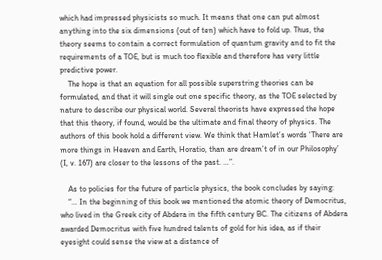which had impressed physicists so much. It means that one can put almost anything into the six dimensions (out of ten) which have to fold up. Thus, the theory seems to contain a correct formulation of quantum gravity and to fit the requirements of a TOE, but is much too flexible and therefore has very little predictive power.
    The hope is that an equation for all possible superstring theories can be formulated, and that it will single out one specific theory, as the TOE selected by nature to describe our physical world. Several theorists have expressed the hope that this theory, if found, would be the ultimate and final theory of physics. The authors of this book hold a different view. We think that Hamlet’s words ‘There are more things in Heaven and Earth, Horatio, than are dream’t of in our Philosophy’ (I, v. 167) are closer to the lessons of the past. …”.

    As to policies for the future of particle physics, the book concludes by saying:
    “… In the beginning of this book we mentioned the atomic theory of Democritus, who lived in the Greek city of Abdera in the fifth century BC. The citizens of Abdera awarded Democritus with five hundred talents of gold for his idea, as if their eyesight could sense the view at a distance of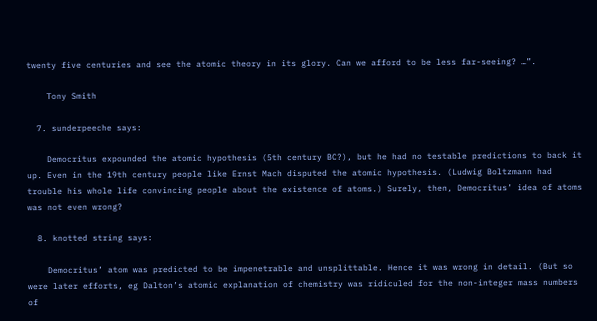twenty five centuries and see the atomic theory in its glory. Can we afford to be less far-seeing? …”.

    Tony Smith

  7. sunderpeeche says:

    Democritus expounded the atomic hypothesis (5th century BC?), but he had no testable predictions to back it up. Even in the 19th century people like Ernst Mach disputed the atomic hypothesis. (Ludwig Boltzmann had trouble his whole life convincing people about the existence of atoms.) Surely, then, Democritus’ idea of atoms was not even wrong?

  8. knotted string says:

    Democritus’ atom was predicted to be impenetrable and unsplittable. Hence it was wrong in detail. (But so were later efforts, eg Dalton’s atomic explanation of chemistry was ridiculed for the non-integer mass numbers of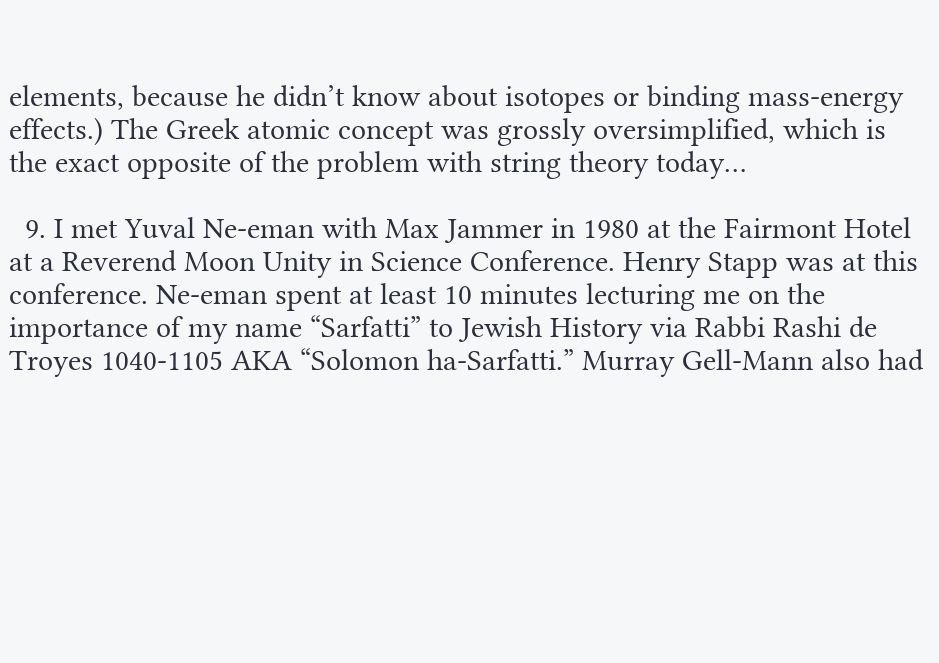elements, because he didn’t know about isotopes or binding mass-energy effects.) The Greek atomic concept was grossly oversimplified, which is the exact opposite of the problem with string theory today…

  9. I met Yuval Ne-eman with Max Jammer in 1980 at the Fairmont Hotel at a Reverend Moon Unity in Science Conference. Henry Stapp was at this conference. Ne-eman spent at least 10 minutes lecturing me on the importance of my name “Sarfatti” to Jewish History via Rabbi Rashi de Troyes 1040-1105 AKA “Solomon ha-Sarfatti.” Murray Gell-Mann also had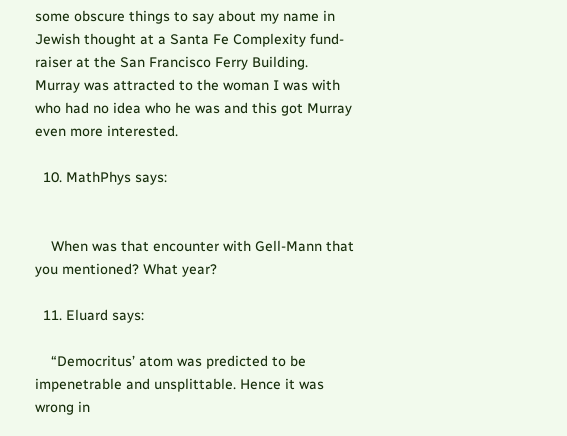some obscure things to say about my name in Jewish thought at a Santa Fe Complexity fund-raiser at the San Francisco Ferry Building. Murray was attracted to the woman I was with who had no idea who he was and this got Murray even more interested.

  10. MathPhys says:


    When was that encounter with Gell-Mann that you mentioned? What year?

  11. Eluard says:

    “Democritus’ atom was predicted to be impenetrable and unsplittable. Hence it was wrong in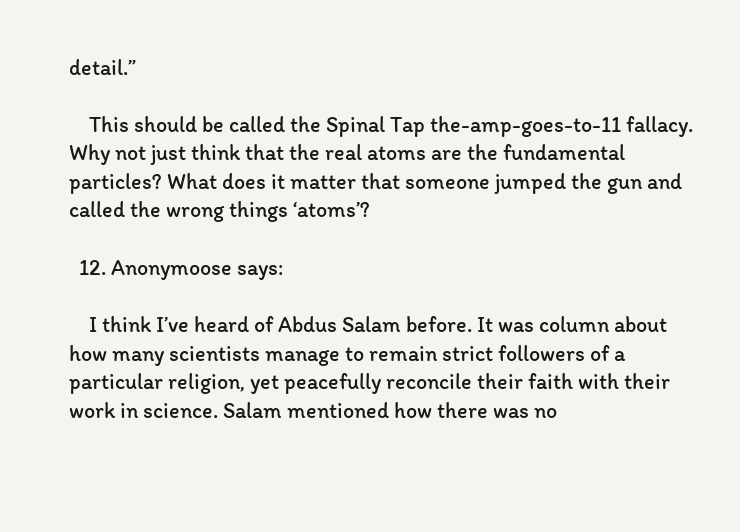detail.”

    This should be called the Spinal Tap the-amp-goes-to-11 fallacy. Why not just think that the real atoms are the fundamental particles? What does it matter that someone jumped the gun and called the wrong things ‘atoms’?

  12. Anonymoose says:

    I think I’ve heard of Abdus Salam before. It was column about how many scientists manage to remain strict followers of a particular religion, yet peacefully reconcile their faith with their work in science. Salam mentioned how there was no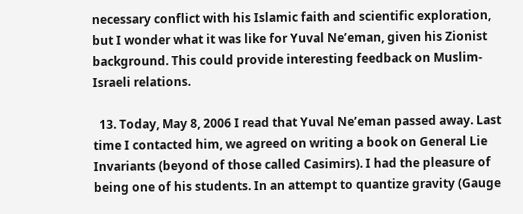necessary conflict with his Islamic faith and scientific exploration, but I wonder what it was like for Yuval Ne’eman, given his Zionist background. This could provide interesting feedback on Muslim-Israeli relations.

  13. Today, May 8, 2006 I read that Yuval Ne’eman passed away. Last time I contacted him, we agreed on writing a book on General Lie Invariants (beyond of those called Casimirs). I had the pleasure of being one of his students. In an attempt to quantize gravity (Gauge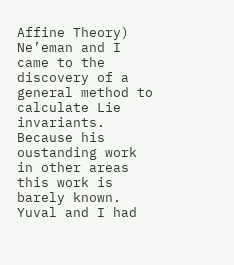Affine Theory) Ne’eman and I came to the discovery of a general method to calculate Lie invariants. Because his oustanding work in other areas this work is barely known. Yuval and I had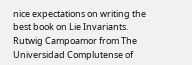nice expectations on writing the best book on Lie Invariants. Rutwig Campoamor from The Universidad Complutense of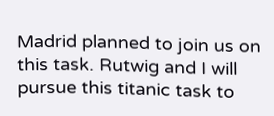Madrid planned to join us on this task. Rutwig and I will pursue this titanic task to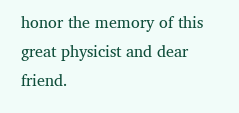honor the memory of this great physicist and dear friend.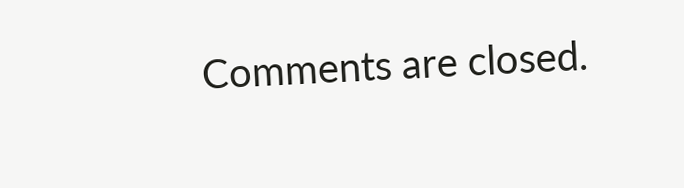Comments are closed.